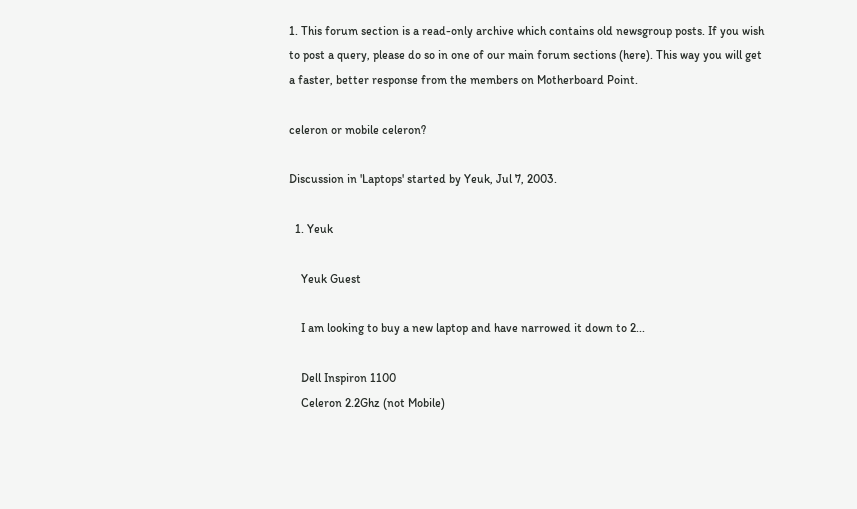1. This forum section is a read-only archive which contains old newsgroup posts. If you wish to post a query, please do so in one of our main forum sections (here). This way you will get a faster, better response from the members on Motherboard Point.

celeron or mobile celeron?

Discussion in 'Laptops' started by Yeuk, Jul 7, 2003.

  1. Yeuk

    Yeuk Guest

    I am looking to buy a new laptop and have narrowed it down to 2...

    Dell Inspiron 1100
    Celeron 2.2Ghz (not Mobile)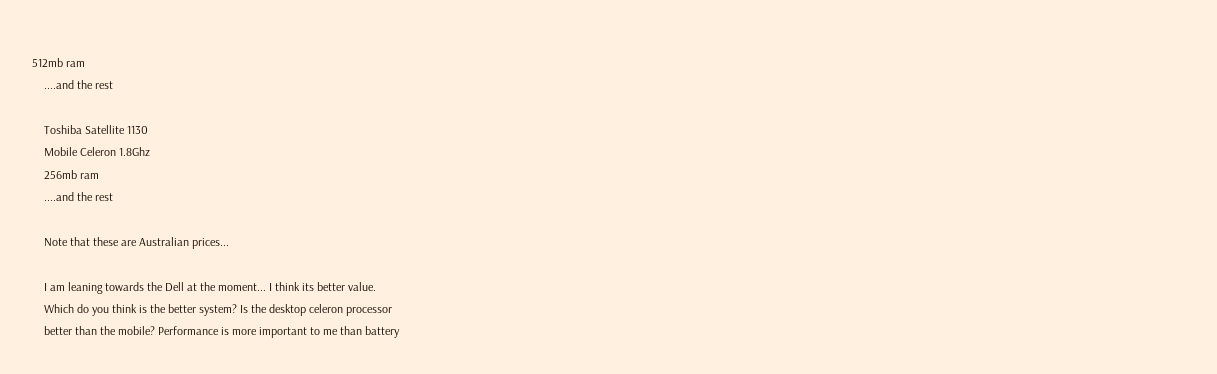512mb ram
    ....and the rest

    Toshiba Satellite 1130
    Mobile Celeron 1.8Ghz
    256mb ram
    ....and the rest

    Note that these are Australian prices...

    I am leaning towards the Dell at the moment... I think its better value.
    Which do you think is the better system? Is the desktop celeron processor
    better than the mobile? Performance is more important to me than battery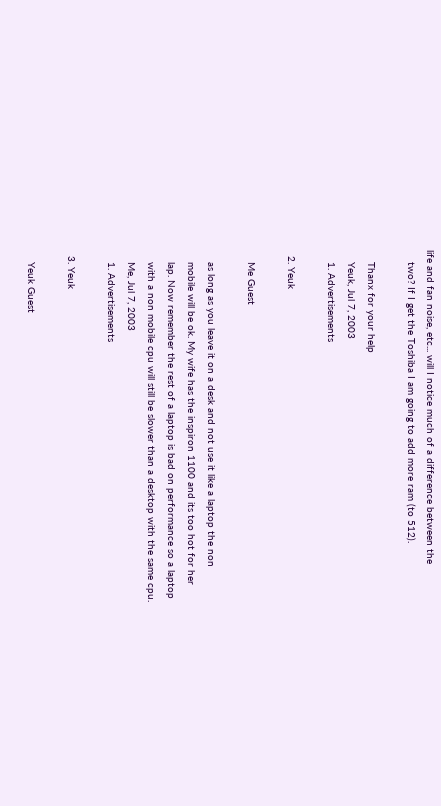life and fan noise, etc... will I notice much of a difference between the
    two? If I get the Toshiba I am going to add more ram (to 512).

    Thanx for your help
    Yeuk, Jul 7, 2003
    1. Advertisements

  2. Yeuk

    Me Guest

    as long as you leave it on a desk and not use it like a laptop the non
    mobile will be ok. My wife has the inspiron 1100 and its too hot for her
    lap. Now remember the rest of a laptop is bad on performance so a laptop
    with a non mobile cpu will still be slower than a desktop with the same cpu.
    Me, Jul 7, 2003
    1. Advertisements

  3. Yeuk

    Yeuk Guest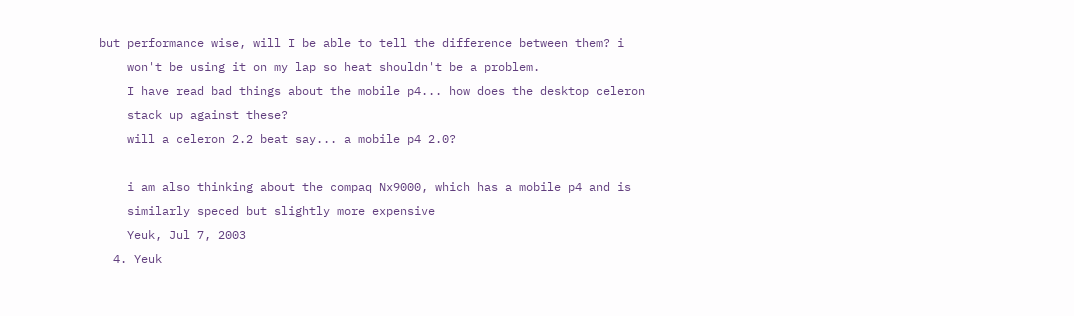but performance wise, will I be able to tell the difference between them? i
    won't be using it on my lap so heat shouldn't be a problem.
    I have read bad things about the mobile p4... how does the desktop celeron
    stack up against these?
    will a celeron 2.2 beat say... a mobile p4 2.0?

    i am also thinking about the compaq Nx9000, which has a mobile p4 and is
    similarly speced but slightly more expensive
    Yeuk, Jul 7, 2003
  4. Yeuk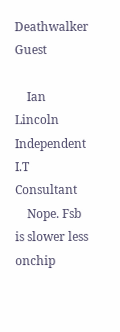Deathwalker Guest

    Ian Lincoln Independent I.T Consultant
    Nope. Fsb is slower less onchip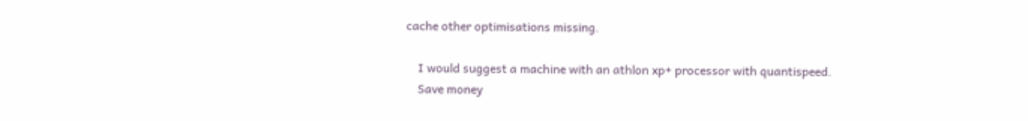cache other optimisations missing.

    I would suggest a machine with an athlon xp+ processor with quantispeed.
    Save money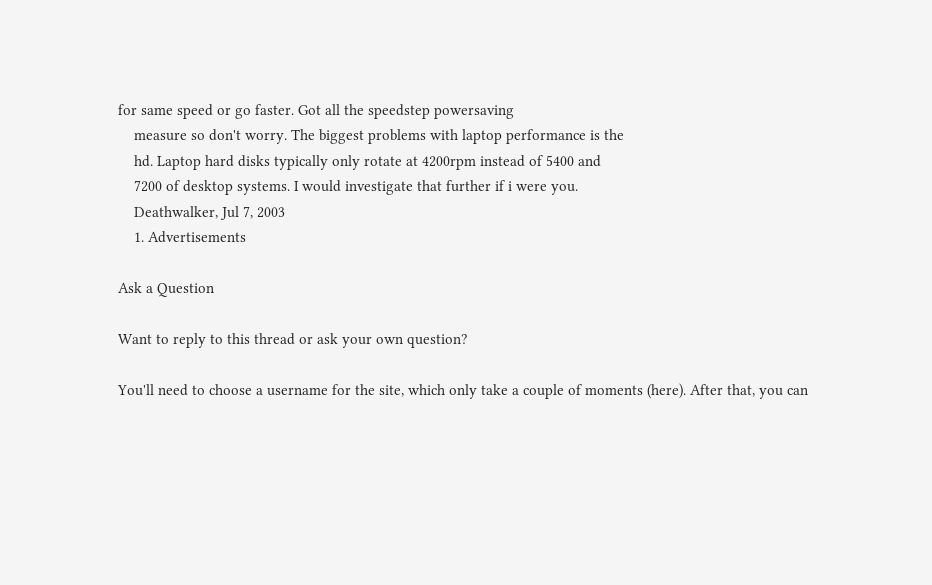for same speed or go faster. Got all the speedstep powersaving
    measure so don't worry. The biggest problems with laptop performance is the
    hd. Laptop hard disks typically only rotate at 4200rpm instead of 5400 and
    7200 of desktop systems. I would investigate that further if i were you.
    Deathwalker, Jul 7, 2003
    1. Advertisements

Ask a Question

Want to reply to this thread or ask your own question?

You'll need to choose a username for the site, which only take a couple of moments (here). After that, you can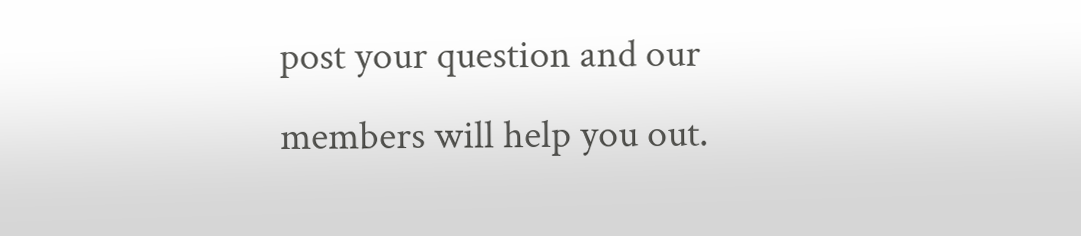post your question and our members will help you out.